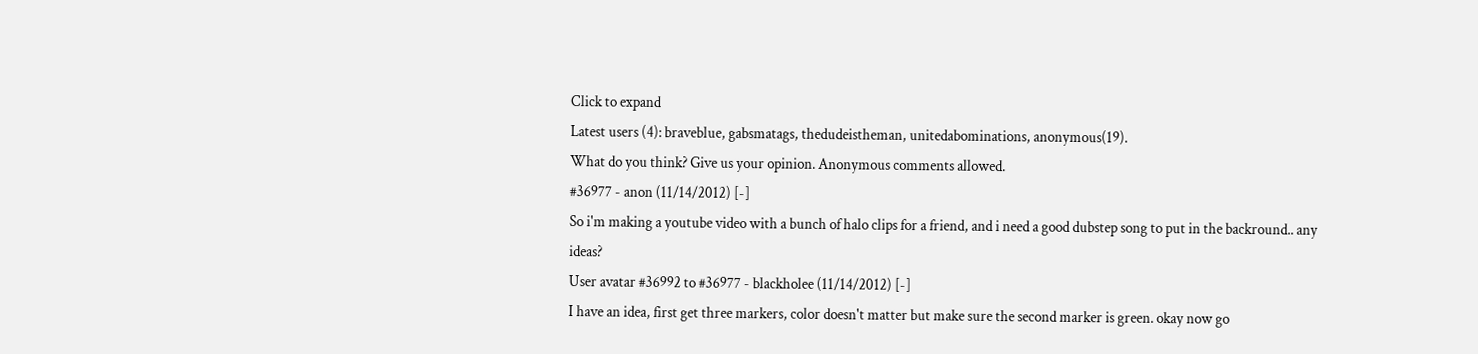Click to expand
Latest users (4): braveblue, gabsmatags, thedudeistheman, unitedabominations, anonymous(19).
What do you think? Give us your opinion. Anonymous comments allowed.
#36977 - anon (11/14/2012) [-]
So i'm making a youtube video with a bunch of halo clips for a friend, and i need a good dubstep song to put in the backround.. any ideas?
User avatar #36992 to #36977 - blackholee (11/14/2012) [-]
I have an idea, first get three markers, color doesn't matter but make sure the second marker is green. okay now go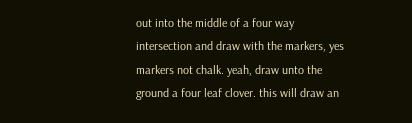out into the middle of a four way intersection and draw with the markers, yes markers not chalk. yeah, draw unto the ground a four leaf clover. this will draw an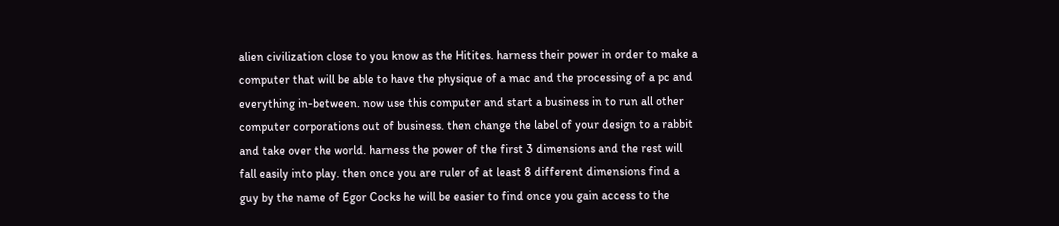alien civilization close to you know as the Hitites. harness their power in order to make a computer that will be able to have the physique of a mac and the processing of a pc and everything in-between. now use this computer and start a business in to run all other computer corporations out of business. then change the label of your design to a rabbit and take over the world. harness the power of the first 3 dimensions and the rest will fall easily into play. then once you are ruler of at least 8 different dimensions find a guy by the name of Egor Cocks he will be easier to find once you gain access to the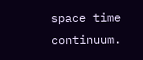space time continuum.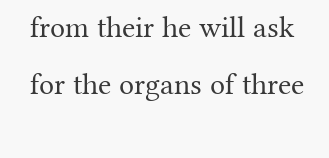from their he will ask for the organs of three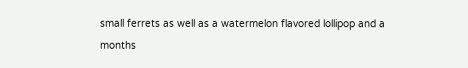small ferrets as well as a watermelon flavored lollipop and a months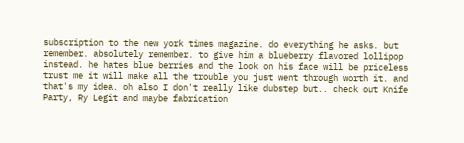subscription to the new york times magazine. do everything he asks. but remember. absolutely remember. to give him a blueberry flavored lollipop instead. he hates blue berries and the look on his face will be priceless trust me it will make all the trouble you just went through worth it. and that's my idea. oh also I don't really like dubstep but.. check out Knife Party, Ry Legit and maybe fabrication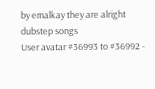by emalkay they are alright dubstep songs
User avatar #36993 to #36992 -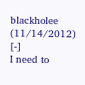blackholee (11/14/2012) [-]
I need to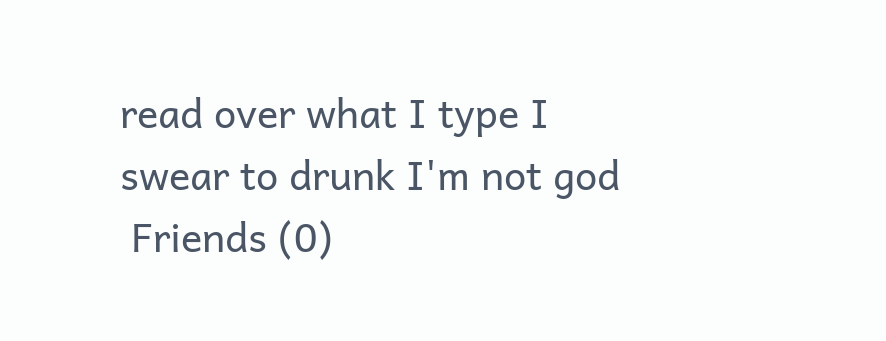read over what I type I swear to drunk I'm not god
 Friends (0)